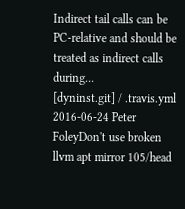Indirect tail calls can be PC-relative and should be treated as indirect calls during...
[dyninst.git] / .travis.yml
2016-06-24 Peter FoleyDon't use broken llvm apt mirror 105/head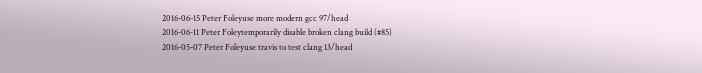2016-06-15 Peter Foleyuse more modern gcc 97/head
2016-06-11 Peter Foleytemporarily disable broken clang build (#85)
2016-05-07 Peter Foleyuse travis to test clang 13/head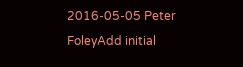2016-05-05 Peter FoleyAdd initial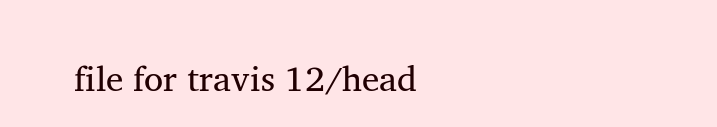file for travis 12/head